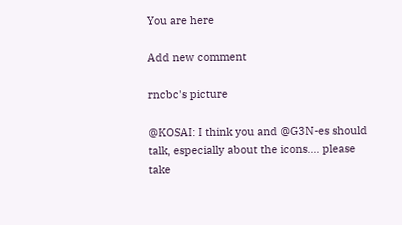You are here

Add new comment

rncbc's picture

@KOSAI: I think you and @G3N-es should talk, especially about the icons.... please take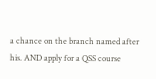a chance on the branch named after his. AND apply for a QSS course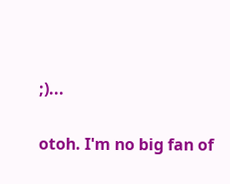;)...

otoh. I'm no big fan of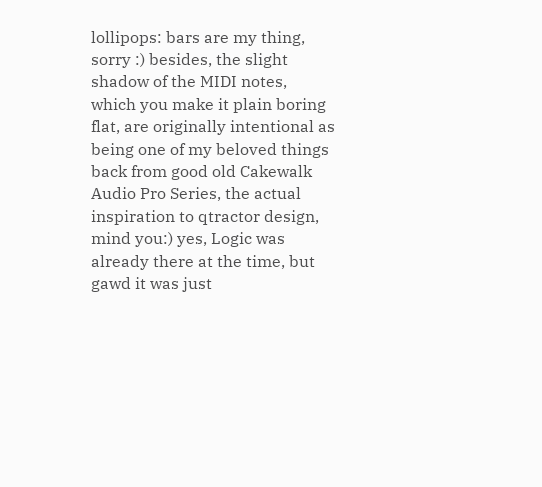lollipops: bars are my thing, sorry :) besides, the slight shadow of the MIDI notes, which you make it plain boring flat, are originally intentional as being one of my beloved things back from good old Cakewalk Audio Pro Series, the actual inspiration to qtractor design, mind you:) yes, Logic was already there at the time, but gawd it was just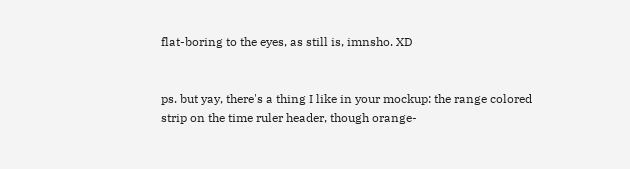flat-boring to the eyes, as still is, imnsho. XD


ps. but yay, there's a thing I like in your mockup: the range colored strip on the time ruler header, though orange-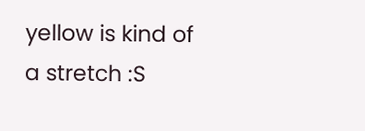yellow is kind of a stretch :S